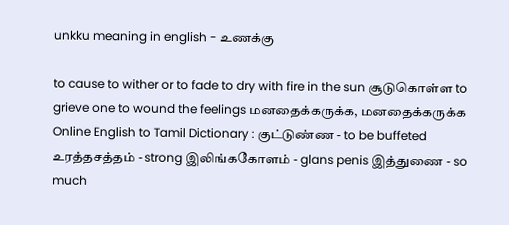unkku meaning in english - உணக்கு

to cause to wither or to fade to dry with fire in the sun சூடுகொள்ள to grieve one to wound the feelings மனதைக்கருக்க, மனதைக்கருக்க Online English to Tamil Dictionary : குட்டுண்ண - to be buffeted உரத்தசத்தம் - strong இலிங்ககோளம் - glans penis இத்துணை - so much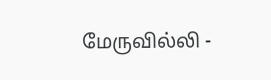மேருவில்லி -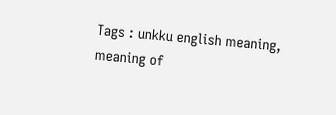Tags : unkku english meaning, meaning of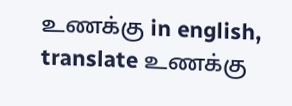உணக்கு in english, translate உணக்கு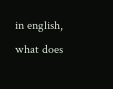in english, what does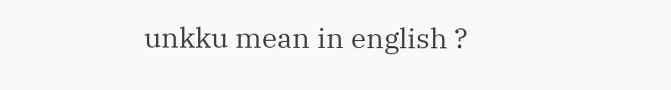unkku mean in english ?